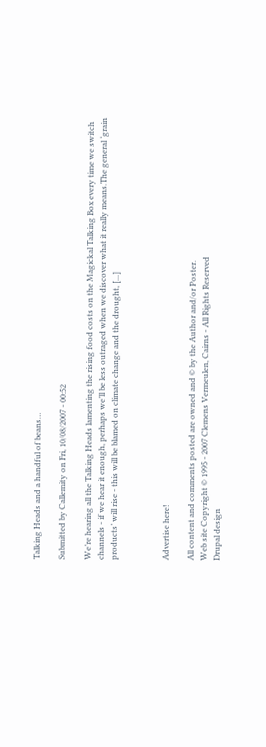Talking Heads and a handful of beans…

Submitted by Callemity on Fri, 10/08/2007 - 00:52

We’re hearing all the Talking Heads lamenting the rising food costs on the Magickal Talking Box every time we switch channels - if we hear it enough, perhaps we’ll be less outraged when we discover what it really means.The general ‘grain products’ will rise - this will be blamed on climate change and the drought, [...]



Advertise here!

All content and comments posted are owned and © by the Author and/or Poster.
Web site Copyright © 1995 - 2007 Clemens Vermeulen, Cairns - All Rights Reserved
Drupal design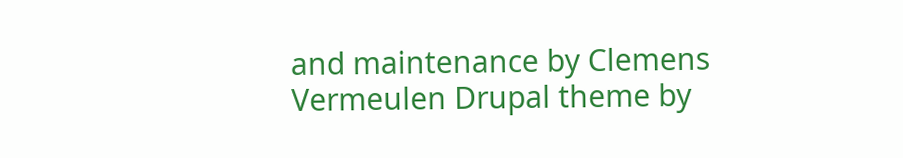and maintenance by Clemens Vermeulen Drupal theme by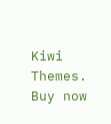Kiwi Themes.
Buy now